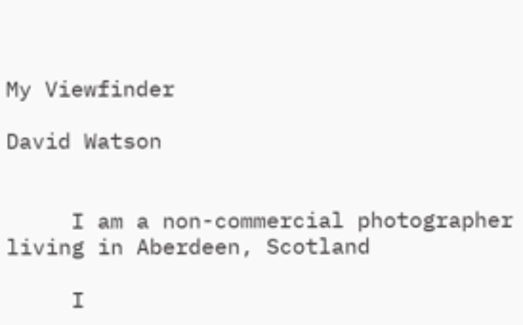My Viewfinder

David Watson


     I am a non-commercial photographer living in Aberdeen, Scotland

     I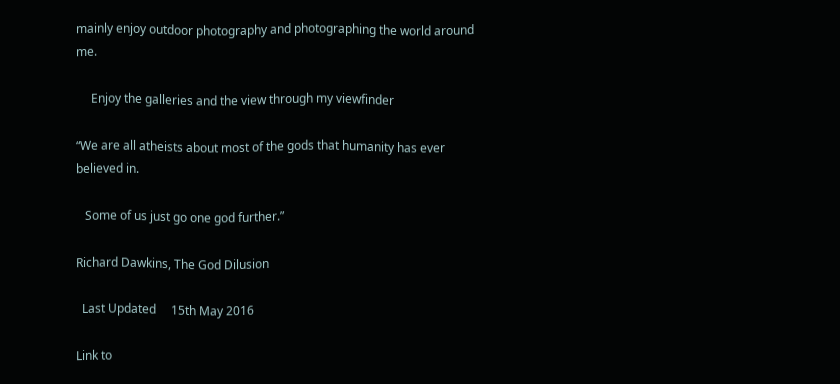mainly enjoy outdoor photography and photographing the world around me.

     Enjoy the galleries and the view through my viewfinder

“We are all atheists about most of the gods that humanity has ever believed in.

   Some of us just go one god further.”

Richard Dawkins, The God Dilusion

  Last Updated     15th May 2016

Link to